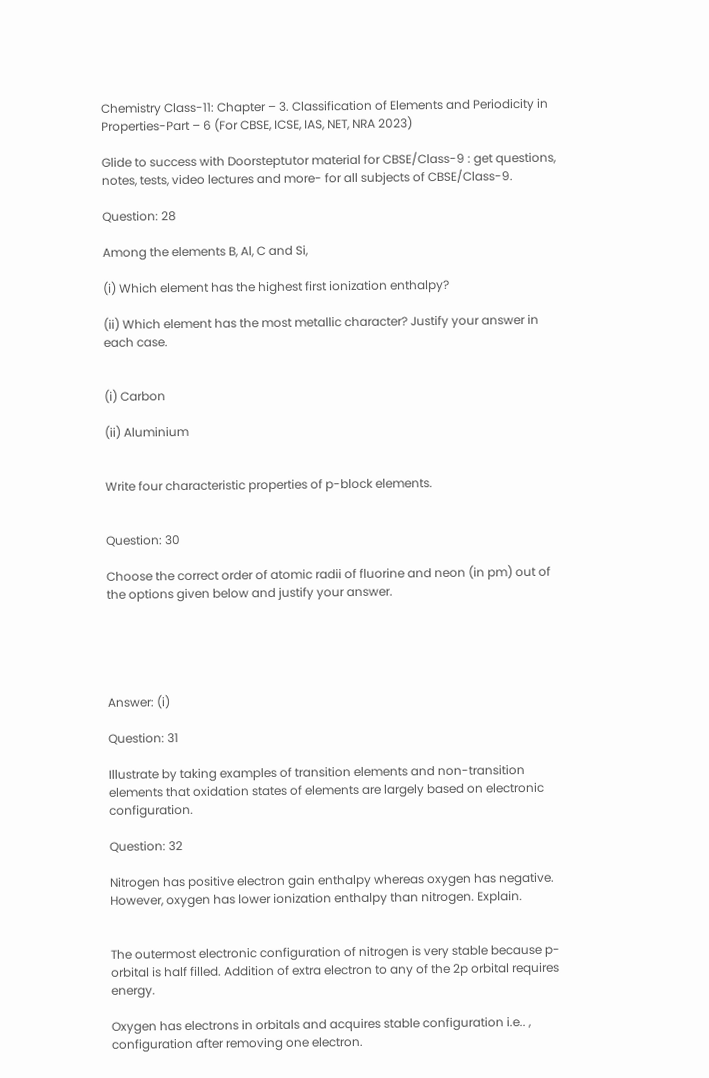Chemistry Class-11: Chapter – 3. Classification of Elements and Periodicity in Properties-Part – 6 (For CBSE, ICSE, IAS, NET, NRA 2023)

Glide to success with Doorsteptutor material for CBSE/Class-9 : get questions, notes, tests, video lectures and more- for all subjects of CBSE/Class-9.

Question: 28

Among the elements B, Al, C and Si,

(i) Which element has the highest first ionization enthalpy?

(ii) Which element has the most metallic character? Justify your answer in each case.


(i) Carbon

(ii) Aluminium


Write four characteristic properties of p-block elements.


Question: 30

Choose the correct order of atomic radii of fluorine and neon (in pm) out of the options given below and justify your answer.





Answer: (i)

Question: 31

Illustrate by taking examples of transition elements and non-transition elements that oxidation states of elements are largely based on electronic configuration.

Question: 32

Nitrogen has positive electron gain enthalpy whereas oxygen has negative. However, oxygen has lower ionization enthalpy than nitrogen. Explain.


The outermost electronic configuration of nitrogen is very stable because p-orbital is half filled. Addition of extra electron to any of the 2p orbital requires energy.

Oxygen has electrons in orbitals and acquires stable configuration i.e.. , configuration after removing one electron.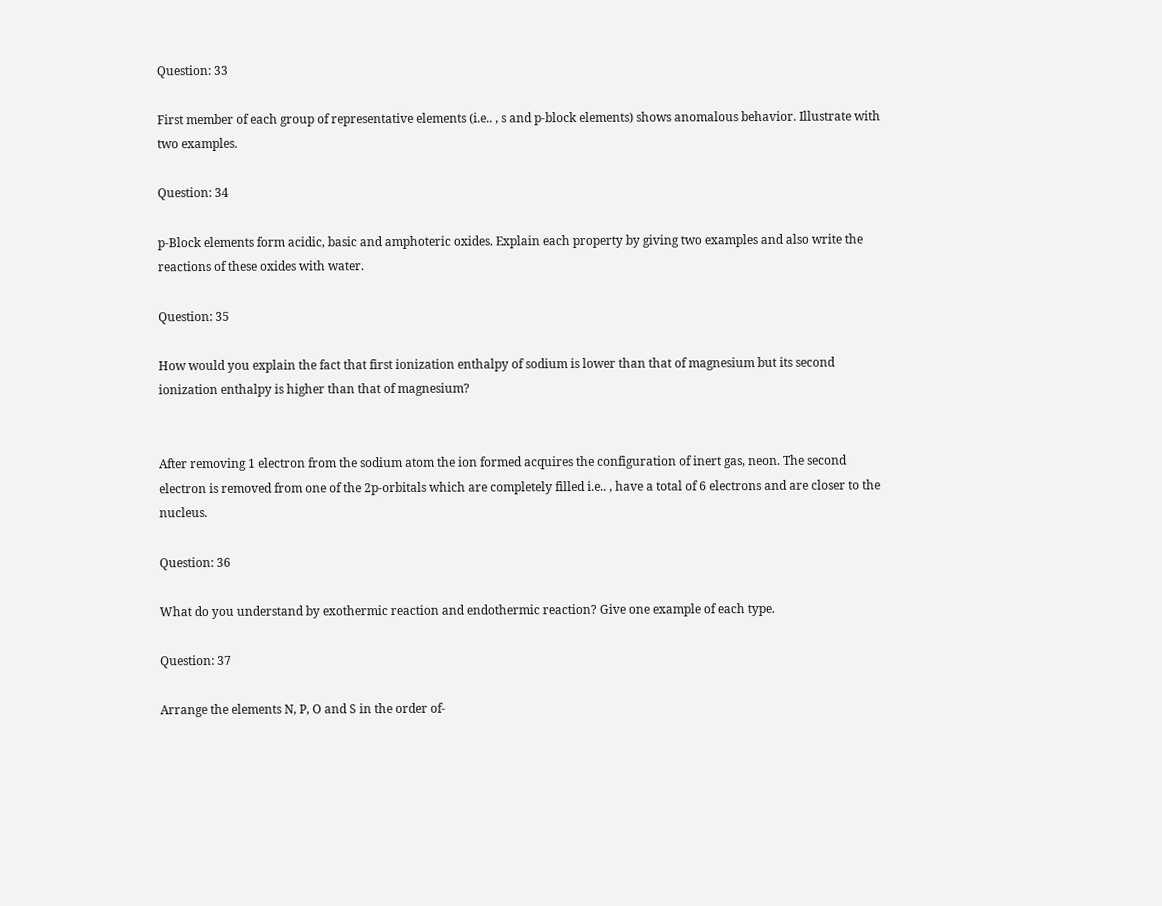Question: 33

First member of each group of representative elements (i.e.. , s and p-block elements) shows anomalous behavior. Illustrate with two examples.

Question: 34

p-Block elements form acidic, basic and amphoteric oxides. Explain each property by giving two examples and also write the reactions of these oxides with water.

Question: 35

How would you explain the fact that first ionization enthalpy of sodium is lower than that of magnesium but its second ionization enthalpy is higher than that of magnesium?


After removing 1 electron from the sodium atom the ion formed acquires the configuration of inert gas, neon. The second electron is removed from one of the 2p-orbitals which are completely filled i.e.. , have a total of 6 electrons and are closer to the nucleus.

Question: 36

What do you understand by exothermic reaction and endothermic reaction? Give one example of each type.

Question: 37

Arrange the elements N, P, O and S in the order of-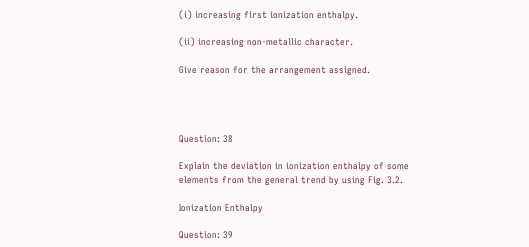(i) increasing first ionization enthalpy.

(ii) increasing non-metallic character.

Give reason for the arrangement assigned.




Question: 38

Explain the deviation in ionization enthalpy of some elements from the general trend by using Fig. 3.2.

Ionization Enthalpy

Question: 39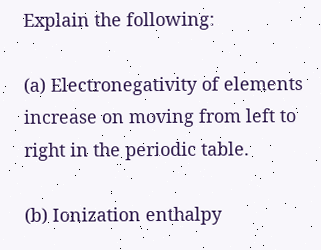Explain the following:

(a) Electronegativity of elements increase on moving from left to right in the periodic table.

(b) Ionization enthalpy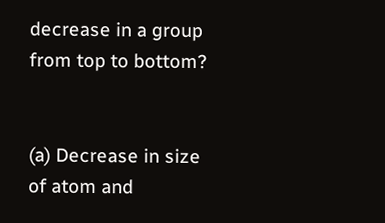decrease in a group from top to bottom?


(a) Decrease in size of atom and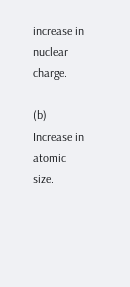increase in nuclear charge.

(b) Increase in atomic size.